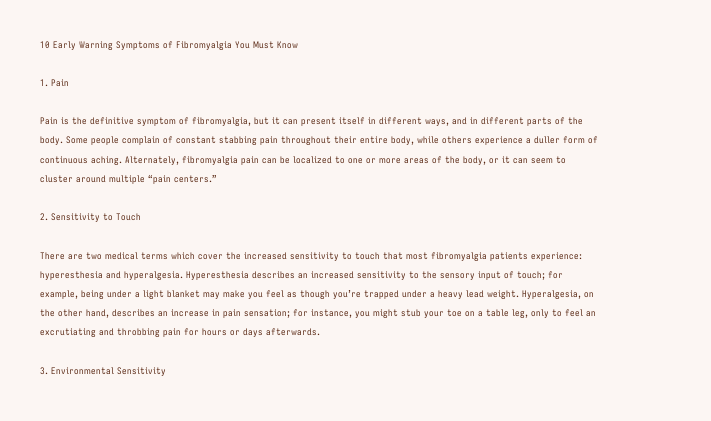10 Early Warning Symptoms of Fibromyalgia You Must Know

1. Pain

Pain is the definitive symptom of fibromyalgia, but it can present itself in different ways, and in different parts of the body. Some people complain of constant stabbing pain throughout their entire body, while others experience a duller form of continuous aching. Alternately, fibromyalgia pain can be localized to one or more areas of the body, or it can seem to cluster around multiple “pain centers.”

2. Sensitivity to Touch

There are two medical terms which cover the increased sensitivity to touch that most fibromyalgia patients experience: hyperesthesia and hyperalgesia. Hyperesthesia describes an increased sensitivity to the sensory input of touch; for example, being under a light blanket may make you feel as though you’re trapped under a heavy lead weight. Hyperalgesia, on the other hand, describes an increase in pain sensation; for instance, you might stub your toe on a table leg, only to feel an excrutiating and throbbing pain for hours or days afterwards.

3. Environmental Sensitivity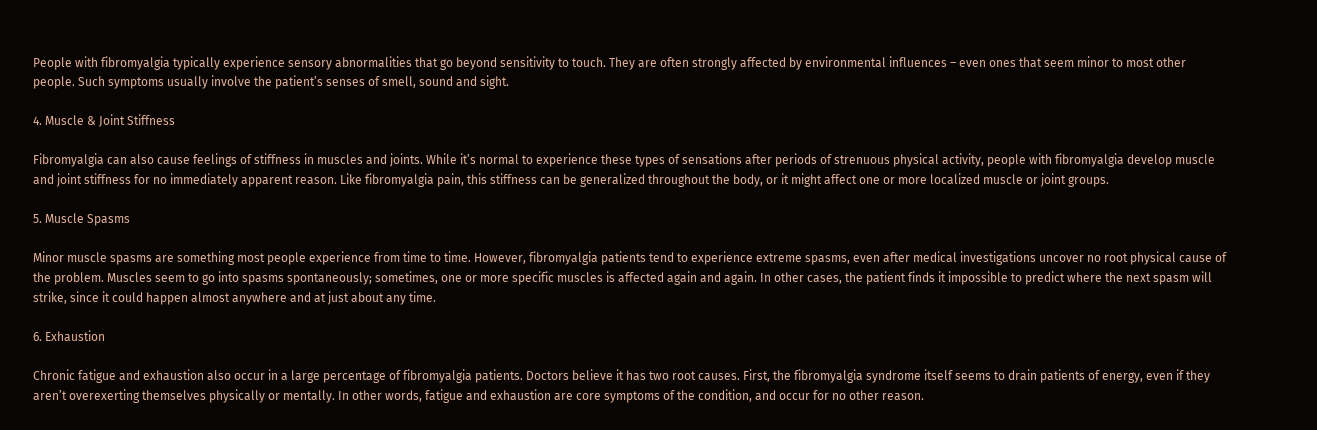People with fibromyalgia typically experience sensory abnormalities that go beyond sensitivity to touch. They are often strongly affected by environmental influences – even ones that seem minor to most other people. Such symptoms usually involve the patient’s senses of smell, sound and sight.

4. Muscle & Joint Stiffness

Fibromyalgia can also cause feelings of stiffness in muscles and joints. While it’s normal to experience these types of sensations after periods of strenuous physical activity, people with fibromyalgia develop muscle and joint stiffness for no immediately apparent reason. Like fibromyalgia pain, this stiffness can be generalized throughout the body, or it might affect one or more localized muscle or joint groups.

5. Muscle Spasms

Minor muscle spasms are something most people experience from time to time. However, fibromyalgia patients tend to experience extreme spasms, even after medical investigations uncover no root physical cause of the problem. Muscles seem to go into spasms spontaneously; sometimes, one or more specific muscles is affected again and again. In other cases, the patient finds it impossible to predict where the next spasm will strike, since it could happen almost anywhere and at just about any time.

6. Exhaustion

Chronic fatigue and exhaustion also occur in a large percentage of fibromyalgia patients. Doctors believe it has two root causes. First, the fibromyalgia syndrome itself seems to drain patients of energy, even if they aren’t overexerting themselves physically or mentally. In other words, fatigue and exhaustion are core symptoms of the condition, and occur for no other reason.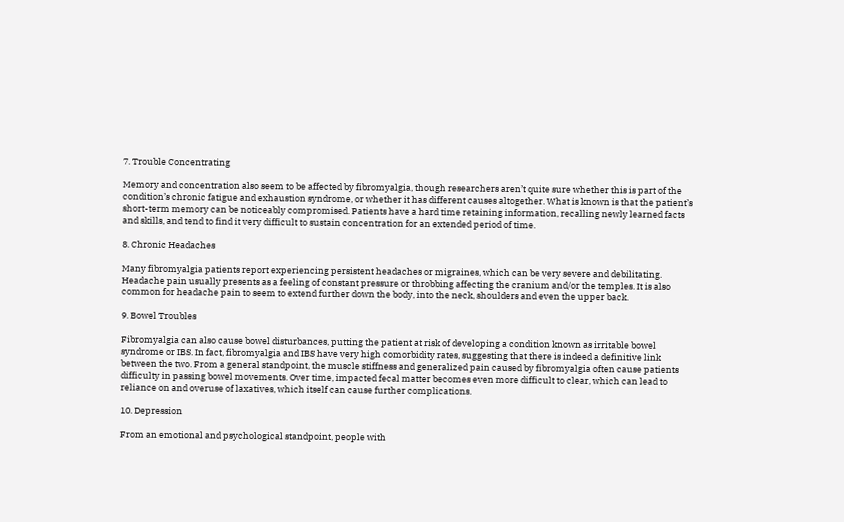7. Trouble Concentrating

Memory and concentration also seem to be affected by fibromyalgia, though researchers aren’t quite sure whether this is part of the condition’s chronic fatigue and exhaustion syndrome, or whether it has different causes altogether. What is known is that the patient’s short-term memory can be noticeably compromised. Patients have a hard time retaining information, recalling newly learned facts and skills, and tend to find it very difficult to sustain concentration for an extended period of time.

8. Chronic Headaches

Many fibromyalgia patients report experiencing persistent headaches or migraines, which can be very severe and debilitating. Headache pain usually presents as a feeling of constant pressure or throbbing affecting the cranium and/or the temples. It is also common for headache pain to seem to extend further down the body, into the neck, shoulders and even the upper back.

9. Bowel Troubles

Fibromyalgia can also cause bowel disturbances, putting the patient at risk of developing a condition known as irritable bowel syndrome or IBS. In fact, fibromyalgia and IBS have very high comorbidity rates, suggesting that there is indeed a definitive link between the two. From a general standpoint, the muscle stiffness and generalized pain caused by fibromyalgia often cause patients difficulty in passing bowel movements. Over time, impacted fecal matter becomes even more difficult to clear, which can lead to reliance on and overuse of laxatives, which itself can cause further complications.

10. Depression

From an emotional and psychological standpoint, people with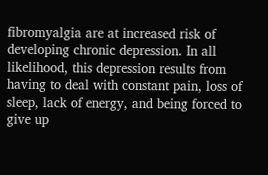fibromyalgia are at increased risk of developing chronic depression. In all likelihood, this depression results from having to deal with constant pain, loss of sleep, lack of energy, and being forced to give up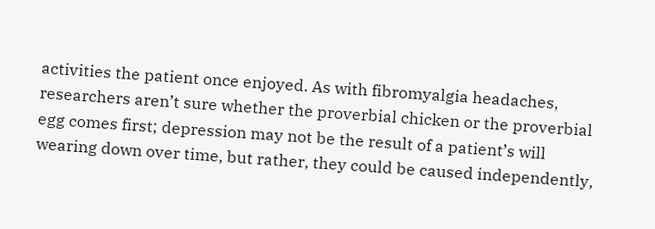activities the patient once enjoyed. As with fibromyalgia headaches, researchers aren’t sure whether the proverbial chicken or the proverbial egg comes first; depression may not be the result of a patient’s will wearing down over time, but rather, they could be caused independently,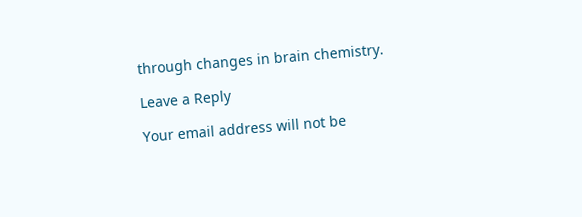through changes in brain chemistry.

Leave a Reply

Your email address will not be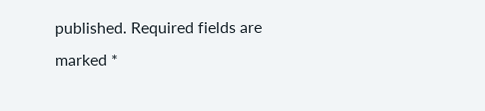published. Required fields are marked *